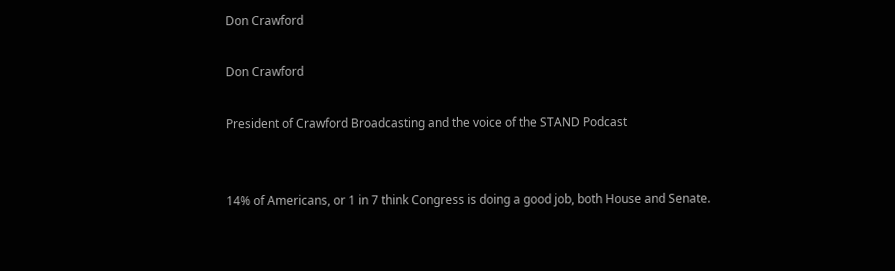Don Crawford

Don Crawford

President of Crawford Broadcasting and the voice of the STAND Podcast


14% of Americans, or 1 in 7 think Congress is doing a good job, both House and Senate.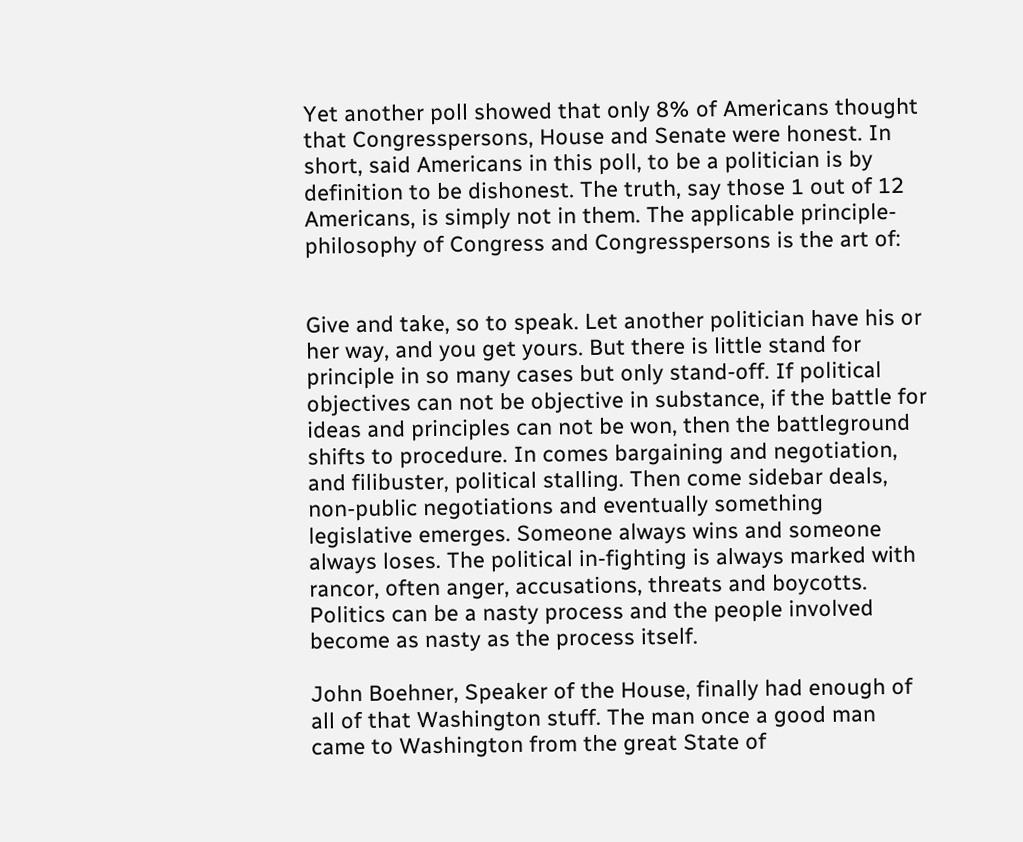Yet another poll showed that only 8% of Americans thought that Congresspersons, House and Senate were honest. In short, said Americans in this poll, to be a politician is by definition to be dishonest. The truth, say those 1 out of 12 Americans, is simply not in them. The applicable principle-philosophy of Congress and Congresspersons is the art of:


Give and take, so to speak. Let another politician have his or her way, and you get yours. But there is little stand for principle in so many cases but only stand-off. If political objectives can not be objective in substance, if the battle for ideas and principles can not be won, then the battleground shifts to procedure. In comes bargaining and negotiation, and filibuster, political stalling. Then come sidebar deals, non-public negotiations and eventually something legislative emerges. Someone always wins and someone always loses. The political in-fighting is always marked with rancor, often anger, accusations, threats and boycotts. Politics can be a nasty process and the people involved become as nasty as the process itself.

John Boehner, Speaker of the House, finally had enough of all of that Washington stuff. The man once a good man came to Washington from the great State of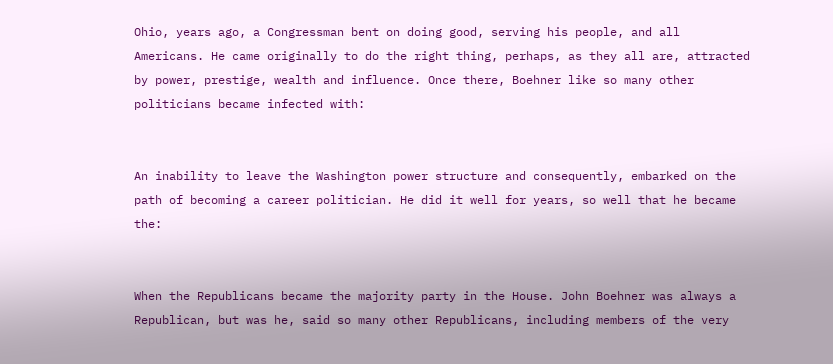Ohio, years ago, a Congressman bent on doing good, serving his people, and all Americans. He came originally to do the right thing, perhaps, as they all are, attracted by power, prestige, wealth and influence. Once there, Boehner like so many other politicians became infected with:


An inability to leave the Washington power structure and consequently, embarked on the path of becoming a career politician. He did it well for years, so well that he became the:


When the Republicans became the majority party in the House. John Boehner was always a Republican, but was he, said so many other Republicans, including members of the very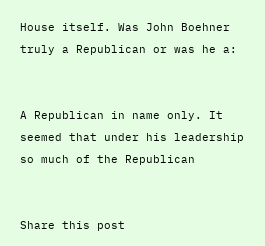House itself. Was John Boehner truly a Republican or was he a:


A Republican in name only. It seemed that under his leadership so much of the Republican


Share this post